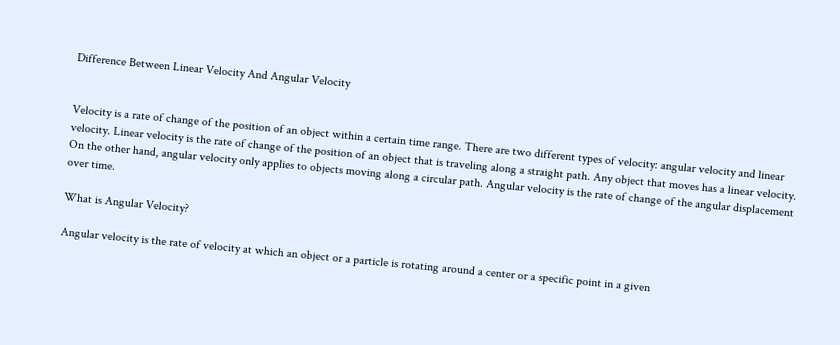Difference Between Linear Velocity And Angular Velocity


Velocity is a rate of change of the position of an object within a certain time range. There are two different types of velocity: angular velocity and linear velocity. Linear velocity is the rate of change of the position of an object that is traveling along a straight path. Any object that moves has a linear velocity. On the other hand, angular velocity only applies to objects moving along a circular path. Angular velocity is the rate of change of the angular displacement over time.

What is Angular Velocity?

Angular velocity is the rate of velocity at which an object or a particle is rotating around a center or a specific point in a given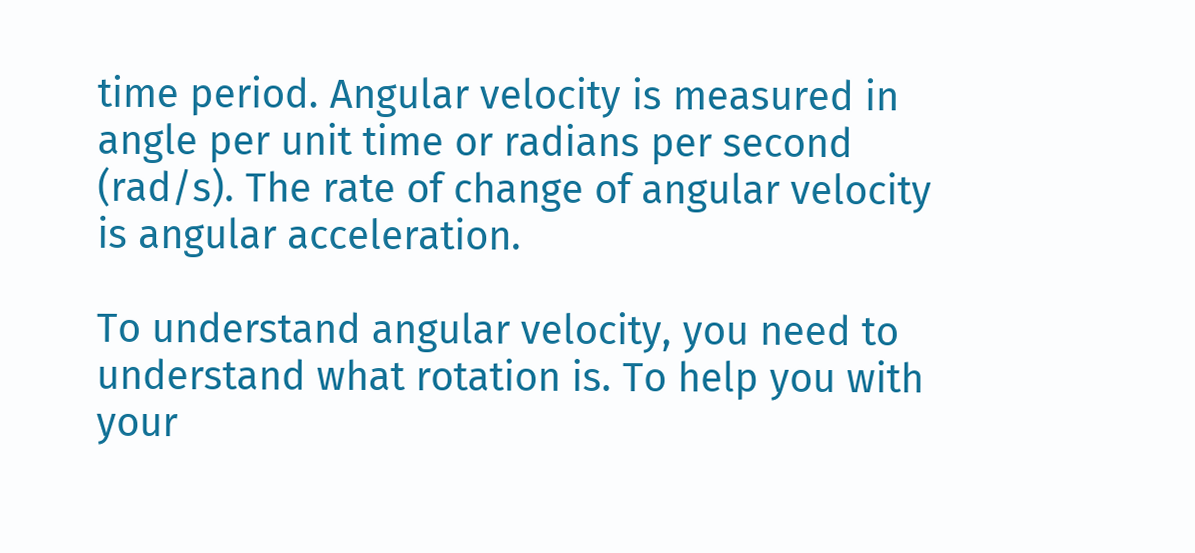time period. Angular velocity is measured in angle per unit time or radians per second (rad/s). The rate of change of angular velocity is angular acceleration.

To understand angular velocity, you need to understand what rotation is. To help you with your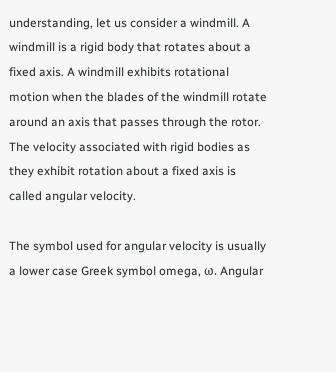understanding, let us consider a windmill. A windmill is a rigid body that rotates about a fixed axis. A windmill exhibits rotational motion when the blades of the windmill rotate around an axis that passes through the rotor. The velocity associated with rigid bodies as they exhibit rotation about a fixed axis is called angular velocity.

The symbol used for angular velocity is usually a lower case Greek symbol omega, ω. Angular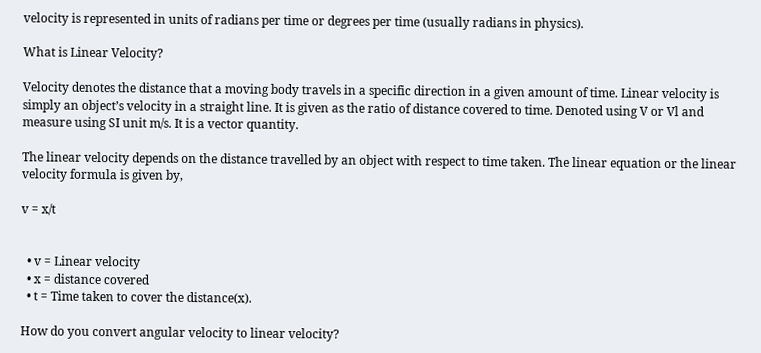velocity is represented in units of radians per time or degrees per time (usually radians in physics).

What is Linear Velocity?

Velocity denotes the distance that a moving body travels in a specific direction in a given amount of time. Linear velocity is simply an object’s velocity in a straight line. It is given as the ratio of distance covered to time. Denoted using V or Vl and measure using SI unit m/s. It is a vector quantity.

The linear velocity depends on the distance travelled by an object with respect to time taken. The linear equation or the linear velocity formula is given by,

v = x/t


  • v = Linear velocity
  • x = distance covered
  • t = Time taken to cover the distance(x).

How do you convert angular velocity to linear velocity?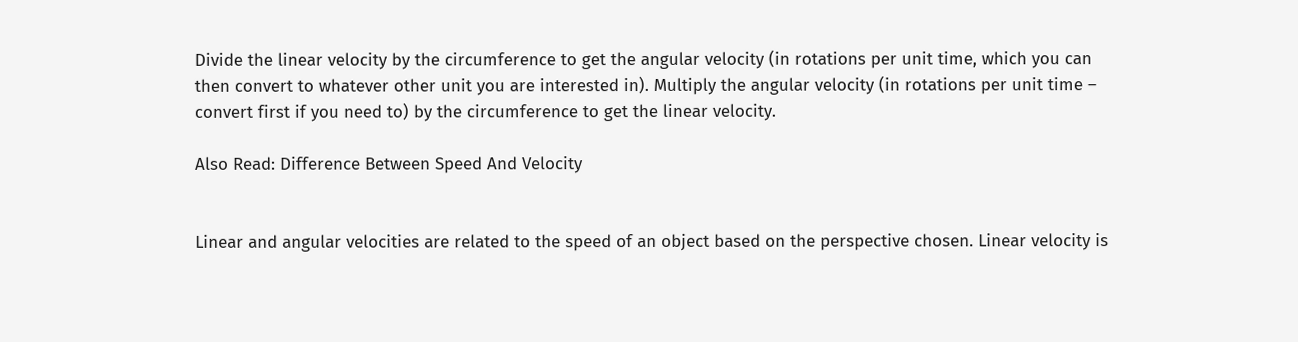Divide the linear velocity by the circumference to get the angular velocity (in rotations per unit time, which you can then convert to whatever other unit you are interested in). Multiply the angular velocity (in rotations per unit time – convert first if you need to) by the circumference to get the linear velocity.

Also Read: Difference Between Speed And Velocity


Linear and angular velocities are related to the speed of an object based on the perspective chosen. Linear velocity is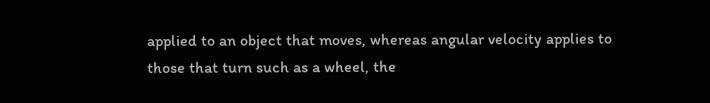applied to an object that moves, whereas angular velocity applies to those that turn such as a wheel, the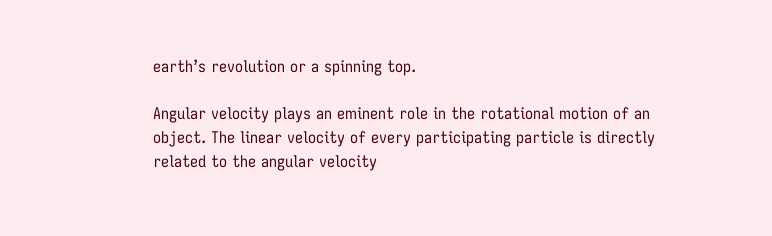earth’s revolution or a spinning top.

Angular velocity plays an eminent role in the rotational motion of an object. The linear velocity of every participating particle is directly related to the angular velocity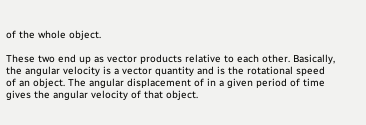of the whole object.

These two end up as vector products relative to each other. Basically, the angular velocity is a vector quantity and is the rotational speed of an object. The angular displacement of in a given period of time gives the angular velocity of that object.